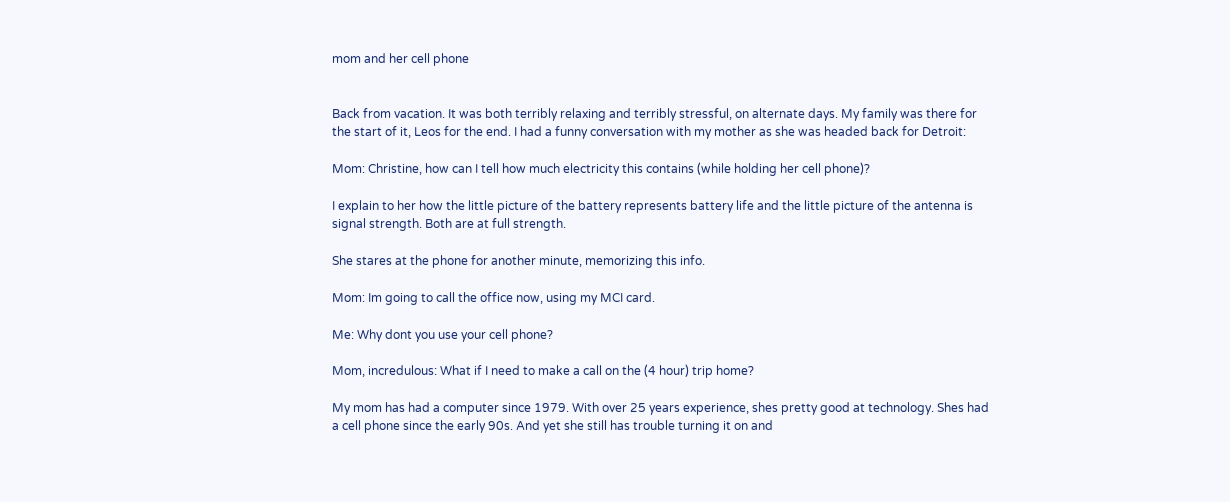mom and her cell phone


Back from vacation. It was both terribly relaxing and terribly stressful, on alternate days. My family was there for the start of it, Leos for the end. I had a funny conversation with my mother as she was headed back for Detroit:

Mom: Christine, how can I tell how much electricity this contains (while holding her cell phone)?

I explain to her how the little picture of the battery represents battery life and the little picture of the antenna is signal strength. Both are at full strength.

She stares at the phone for another minute, memorizing this info.

Mom: Im going to call the office now, using my MCI card.

Me: Why dont you use your cell phone?

Mom, incredulous: What if I need to make a call on the (4 hour) trip home?

My mom has had a computer since 1979. With over 25 years experience, shes pretty good at technology. Shes had a cell phone since the early 90s. And yet she still has trouble turning it on and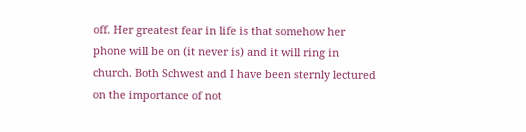off. Her greatest fear in life is that somehow her phone will be on (it never is) and it will ring in church. Both Schwest and I have been sternly lectured on the importance of not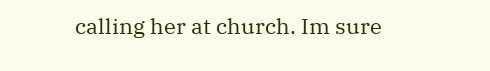calling her at church. Im sure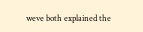weve both explained the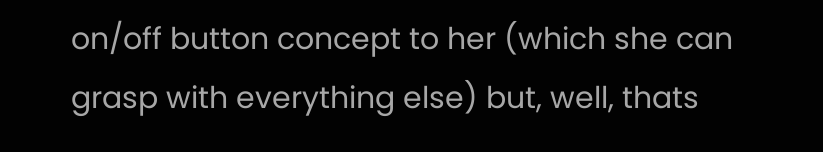on/off button concept to her (which she can grasp with everything else) but, well, thats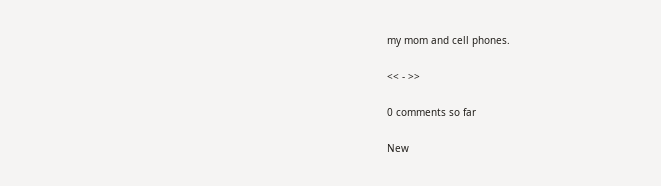my mom and cell phones.

<< - >>

0 comments so far

New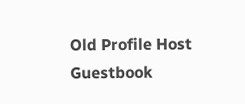Old Profile Host Guestbook